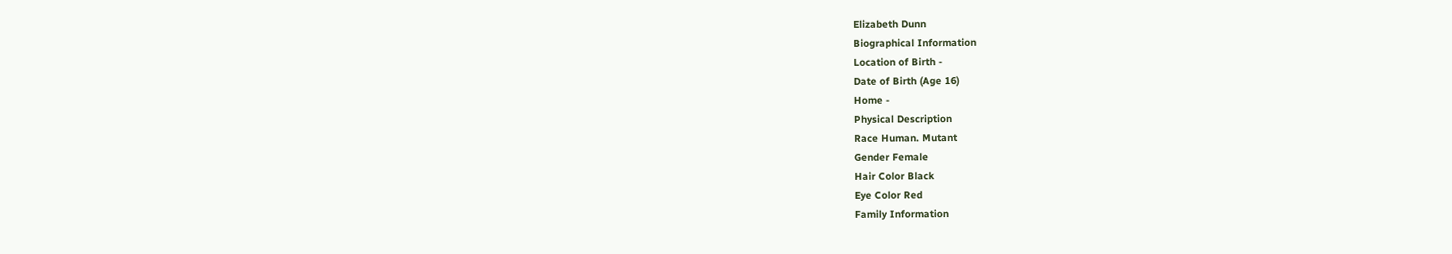Elizabeth Dunn
Biographical Information
Location of Birth -
Date of Birth (Age 16)
Home -
Physical Description
Race Human. Mutant
Gender Female
Hair Color Black
Eye Color Red
Family Information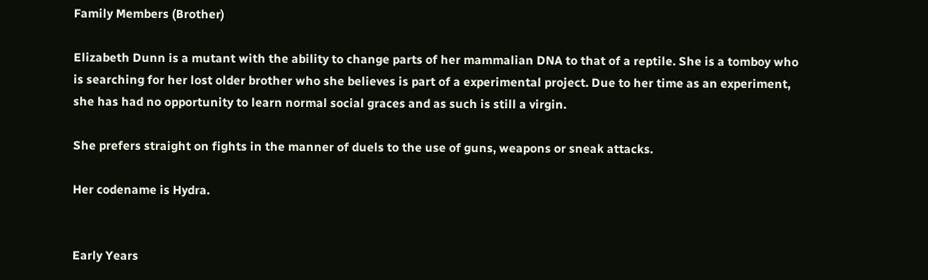Family Members (Brother)

Elizabeth Dunn is a mutant with the ability to change parts of her mammalian DNA to that of a reptile. She is a tomboy who is searching for her lost older brother who she believes is part of a experimental project. Due to her time as an experiment, she has had no opportunity to learn normal social graces and as such is still a virgin.

She prefers straight on fights in the manner of duels to the use of guns, weapons or sneak attacks.

Her codename is Hydra.


Early Years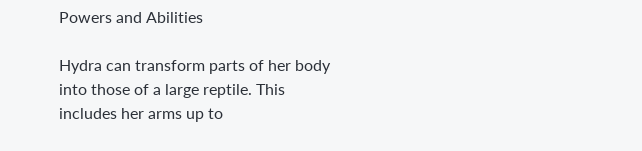Powers and Abilities

Hydra can transform parts of her body into those of a large reptile. This includes her arms up to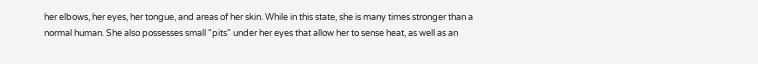her elbows, her eyes, her tongue, and areas of her skin. While in this state, she is many times stronger than a normal human. She also possesses small "pits" under her eyes that allow her to sense heat, as well as an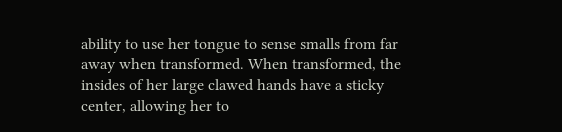ability to use her tongue to sense smalls from far away when transformed. When transformed, the insides of her large clawed hands have a sticky center, allowing her to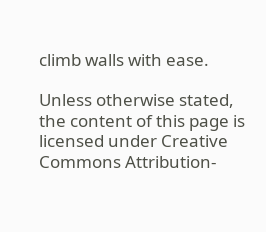climb walls with ease.

Unless otherwise stated, the content of this page is licensed under Creative Commons Attribution-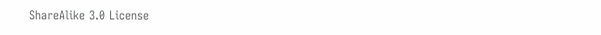ShareAlike 3.0 License